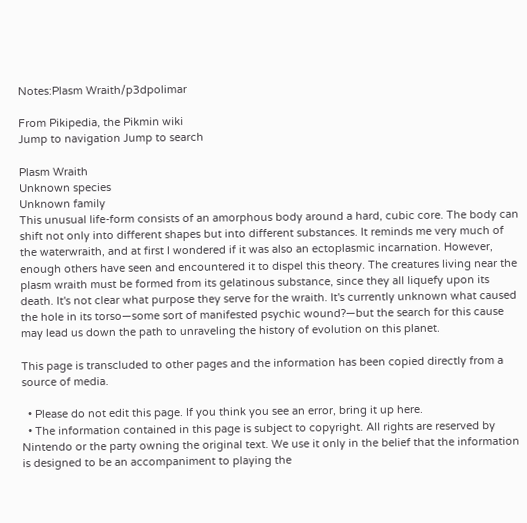Notes:Plasm Wraith/p3dpolimar

From Pikipedia, the Pikmin wiki
Jump to navigation Jump to search

Plasm Wraith
Unknown species
Unknown family
This unusual life-form consists of an amorphous body around a hard, cubic core. The body can shift not only into different shapes but into different substances. It reminds me very much of the waterwraith, and at first I wondered if it was also an ectoplasmic incarnation. However, enough others have seen and encountered it to dispel this theory. The creatures living near the plasm wraith must be formed from its gelatinous substance, since they all liquefy upon its death. It's not clear what purpose they serve for the wraith. It's currently unknown what caused the hole in its torso—some sort of manifested psychic wound?—but the search for this cause may lead us down the path to unraveling the history of evolution on this planet.

This page is transcluded to other pages and the information has been copied directly from a source of media.

  • Please do not edit this page. If you think you see an error, bring it up here.
  • The information contained in this page is subject to copyright. All rights are reserved by Nintendo or the party owning the original text. We use it only in the belief that the information is designed to be an accompaniment to playing the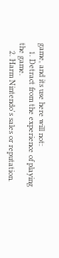game, and its use here will not:
    1. Detract from the experience of playing the game.
    2. Harm Nintendo's sales or reputation.